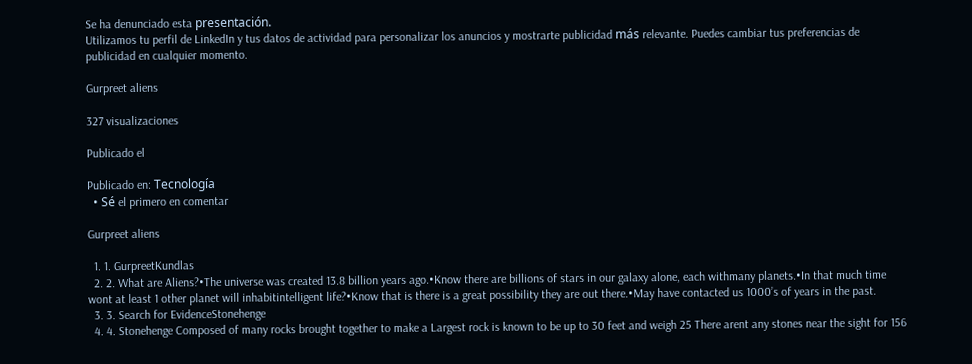Se ha denunciado esta presentación.
Utilizamos tu perfil de LinkedIn y tus datos de actividad para personalizar los anuncios y mostrarte publicidad más relevante. Puedes cambiar tus preferencias de publicidad en cualquier momento.

Gurpreet aliens

327 visualizaciones

Publicado el

Publicado en: Tecnología
  • Sé el primero en comentar

Gurpreet aliens

  1. 1. GurpreetKundlas
  2. 2. What are Aliens?•The universe was created 13.8 billion years ago.•Know there are billions of stars in our galaxy alone, each withmany planets.•In that much time wont at least 1 other planet will inhabitintelligent life?•Know that is there is a great possibility they are out there.•May have contacted us 1000’s of years in the past.
  3. 3. Search for EvidenceStonehenge
  4. 4. Stonehenge Composed of many rocks brought together to make a Largest rock is known to be up to 30 feet and weigh 25 There arent any stones near the sight for 156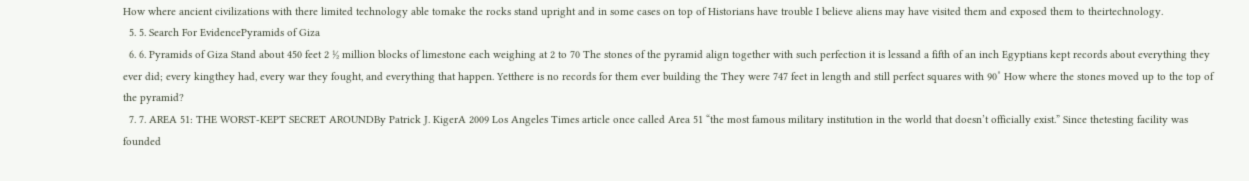How where ancient civilizations with there limited technology able tomake the rocks stand upright and in some cases on top of Historians have trouble I believe aliens may have visited them and exposed them to theirtechnology.
  5. 5. Search For EvidencePyramids of Giza
  6. 6. Pyramids of Giza Stand about 450 feet 2 ½ million blocks of limestone each weighing at 2 to 70 The stones of the pyramid align together with such perfection it is lessand a fifth of an inch Egyptians kept records about everything they ever did; every kingthey had, every war they fought, and everything that happen. Yetthere is no records for them ever building the They were 747 feet in length and still perfect squares with 90˚ How where the stones moved up to the top of the pyramid?
  7. 7. AREA 51: THE WORST-KEPT SECRET AROUNDBy Patrick J. KigerA 2009 Los Angeles Times article once called Area 51 “the most famous military institution in the world that doesn’t officially exist.” Since thetesting facility was founded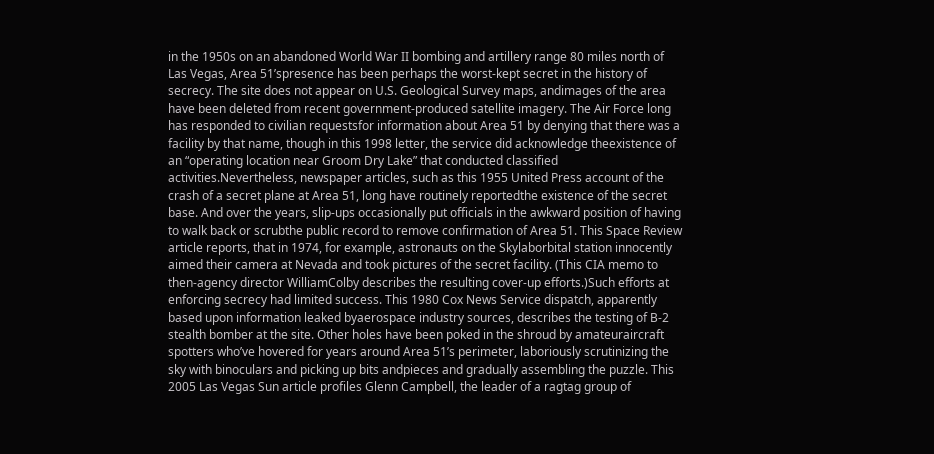in the 1950s on an abandoned World War II bombing and artillery range 80 miles north of Las Vegas, Area 51’spresence has been perhaps the worst-kept secret in the history of secrecy. The site does not appear on U.S. Geological Survey maps, andimages of the area have been deleted from recent government-produced satellite imagery. The Air Force long has responded to civilian requestsfor information about Area 51 by denying that there was a facility by that name, though in this 1998 letter, the service did acknowledge theexistence of an “operating location near Groom Dry Lake” that conducted classified activities.Nevertheless, newspaper articles, such as this 1955 United Press account of the crash of a secret plane at Area 51, long have routinely reportedthe existence of the secret base. And over the years, slip-ups occasionally put officials in the awkward position of having to walk back or scrubthe public record to remove confirmation of Area 51. This Space Review article reports, that in 1974, for example, astronauts on the Skylaborbital station innocently aimed their camera at Nevada and took pictures of the secret facility. (This CIA memo to then-agency director WilliamColby describes the resulting cover-up efforts.)Such efforts at enforcing secrecy had limited success. This 1980 Cox News Service dispatch, apparently based upon information leaked byaerospace industry sources, describes the testing of B-2 stealth bomber at the site. Other holes have been poked in the shroud by amateuraircraft spotters who’ve hovered for years around Area 51’s perimeter, laboriously scrutinizing the sky with binoculars and picking up bits andpieces and gradually assembling the puzzle. This 2005 Las Vegas Sun article profiles Glenn Campbell, the leader of a ragtag group of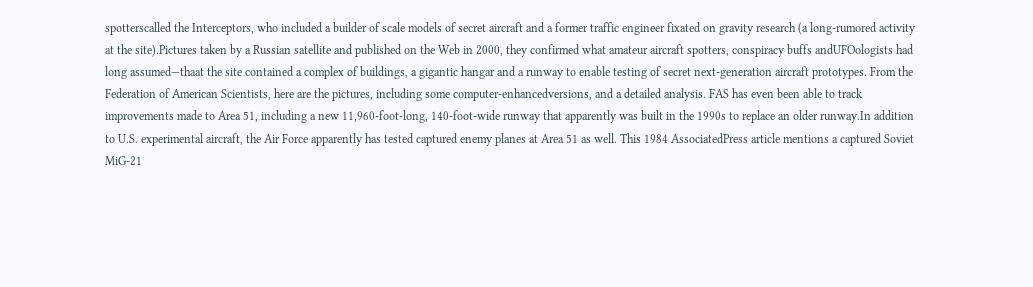spotterscalled the Interceptors, who included a builder of scale models of secret aircraft and a former traffic engineer fixated on gravity research (a long-rumored activity at the site).Pictures taken by a Russian satellite and published on the Web in 2000, they confirmed what amateur aircraft spotters, conspiracy buffs andUFOologists had long assumed—thaat the site contained a complex of buildings, a gigantic hangar and a runway to enable testing of secret next-generation aircraft prototypes. From the Federation of American Scientists, here are the pictures, including some computer-enhancedversions, and a detailed analysis. FAS has even been able to track improvements made to Area 51, including a new 11,960-foot-long, 140-foot-wide runway that apparently was built in the 1990s to replace an older runway.In addition to U.S. experimental aircraft, the Air Force apparently has tested captured enemy planes at Area 51 as well. This 1984 AssociatedPress article mentions a captured Soviet MiG-21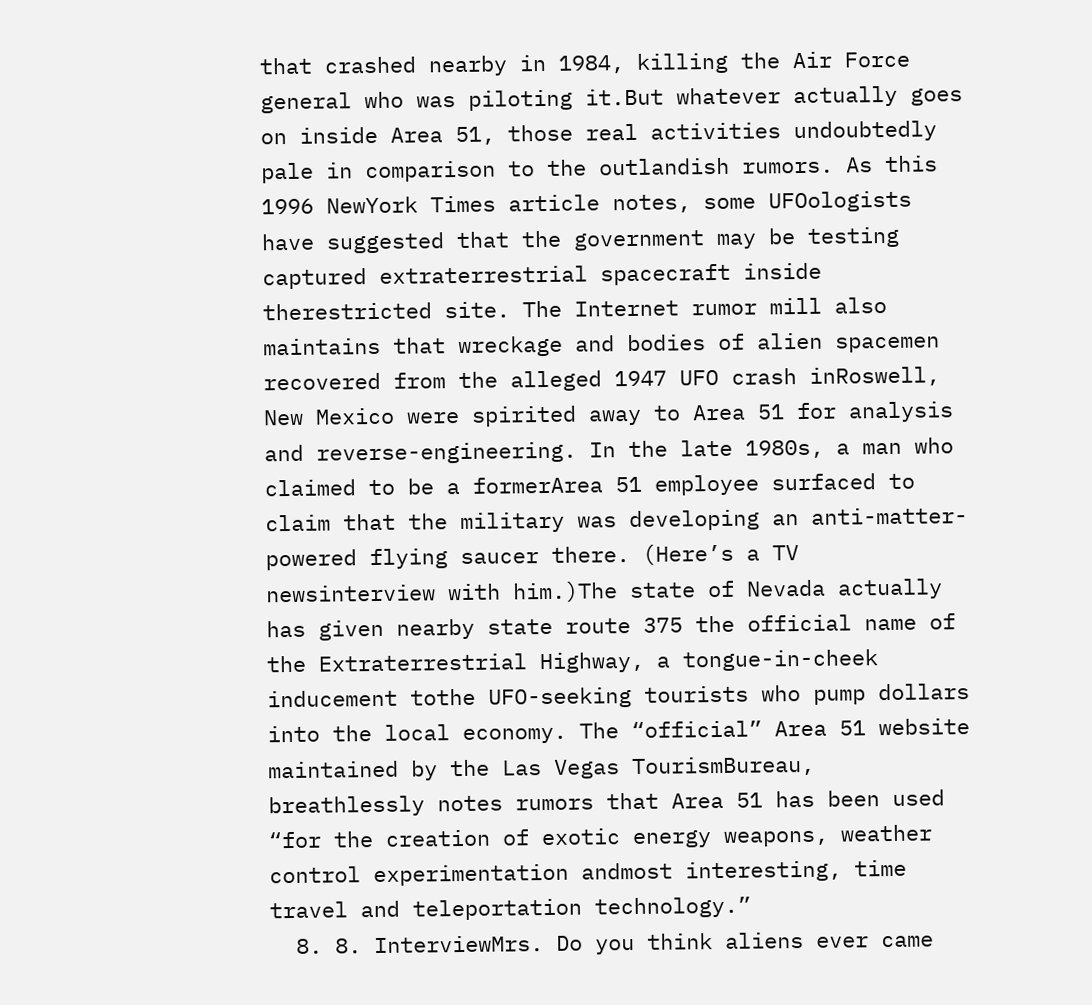that crashed nearby in 1984, killing the Air Force general who was piloting it.But whatever actually goes on inside Area 51, those real activities undoubtedly pale in comparison to the outlandish rumors. As this 1996 NewYork Times article notes, some UFOologists have suggested that the government may be testing captured extraterrestrial spacecraft inside therestricted site. The Internet rumor mill also maintains that wreckage and bodies of alien spacemen recovered from the alleged 1947 UFO crash inRoswell, New Mexico were spirited away to Area 51 for analysis and reverse-engineering. In the late 1980s, a man who claimed to be a formerArea 51 employee surfaced to claim that the military was developing an anti-matter-powered flying saucer there. (Here’s a TV newsinterview with him.)The state of Nevada actually has given nearby state route 375 the official name of the Extraterrestrial Highway, a tongue-in-cheek inducement tothe UFO-seeking tourists who pump dollars into the local economy. The “official” Area 51 website maintained by the Las Vegas TourismBureau, breathlessly notes rumors that Area 51 has been used “for the creation of exotic energy weapons, weather control experimentation andmost interesting, time travel and teleportation technology.”
  8. 8. InterviewMrs. Do you think aliens ever came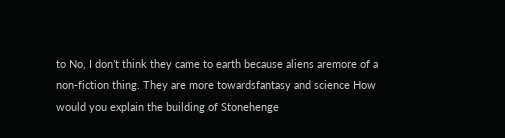to No, I don’t think they came to earth because aliens aremore of a non-fiction thing. They are more towardsfantasy and science How would you explain the building of Stonehenge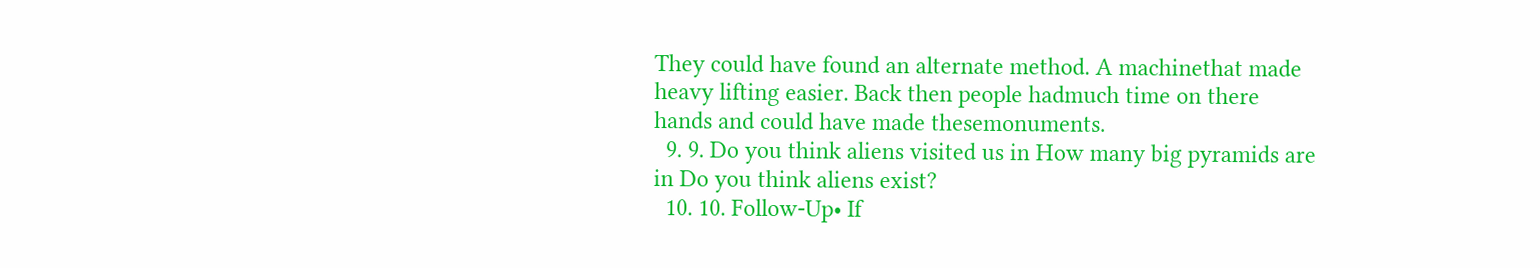They could have found an alternate method. A machinethat made heavy lifting easier. Back then people hadmuch time on there hands and could have made thesemonuments.
  9. 9. Do you think aliens visited us in How many big pyramids are in Do you think aliens exist?
  10. 10. Follow-Up• If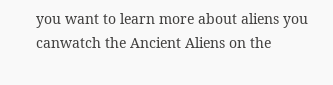you want to learn more about aliens you canwatch the Ancient Aliens on the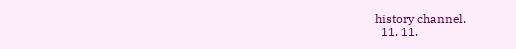history channel.
  11. 11.